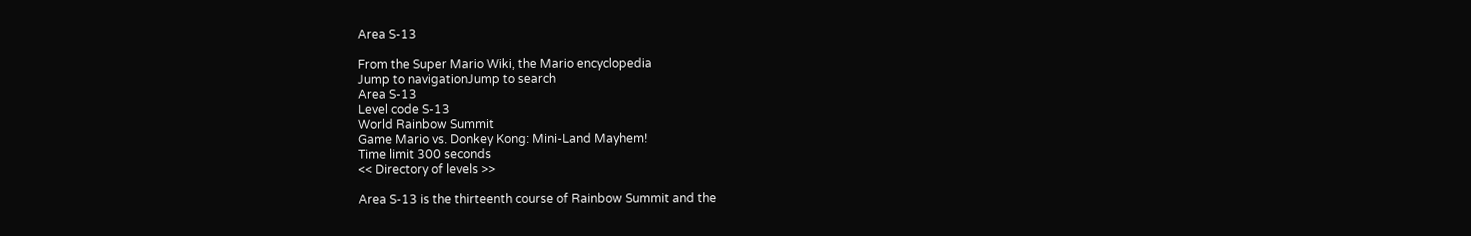Area S-13

From the Super Mario Wiki, the Mario encyclopedia
Jump to navigationJump to search
Area S-13
Level code S-13
World Rainbow Summit
Game Mario vs. Donkey Kong: Mini-Land Mayhem!
Time limit 300 seconds
<< Directory of levels >>

Area S-13 is the thirteenth course of Rainbow Summit and the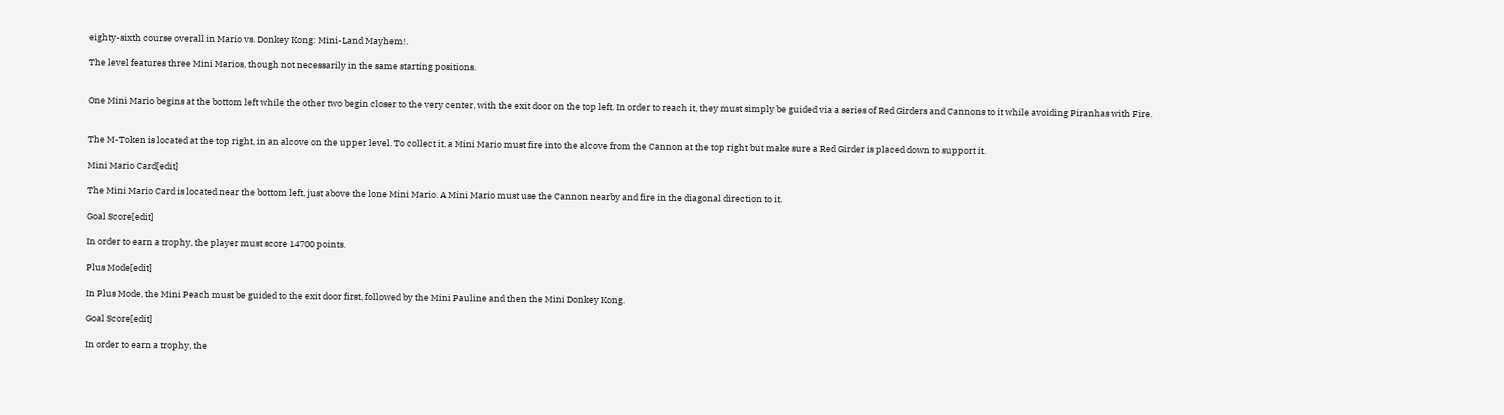eighty-sixth course overall in Mario vs. Donkey Kong: Mini-Land Mayhem!.

The level features three Mini Marios, though not necessarily in the same starting positions.


One Mini Mario begins at the bottom left while the other two begin closer to the very center, with the exit door on the top left. In order to reach it, they must simply be guided via a series of Red Girders and Cannons to it while avoiding Piranhas with Fire.


The M-Token is located at the top right, in an alcove on the upper level. To collect it, a Mini Mario must fire into the alcove from the Cannon at the top right but make sure a Red Girder is placed down to support it.

Mini Mario Card[edit]

The Mini Mario Card is located near the bottom left, just above the lone Mini Mario. A Mini Mario must use the Cannon nearby and fire in the diagonal direction to it.

Goal Score[edit]

In order to earn a trophy, the player must score 14700 points.

Plus Mode[edit]

In Plus Mode, the Mini Peach must be guided to the exit door first, followed by the Mini Pauline and then the Mini Donkey Kong.

Goal Score[edit]

In order to earn a trophy, the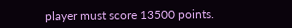player must score 13500 points.